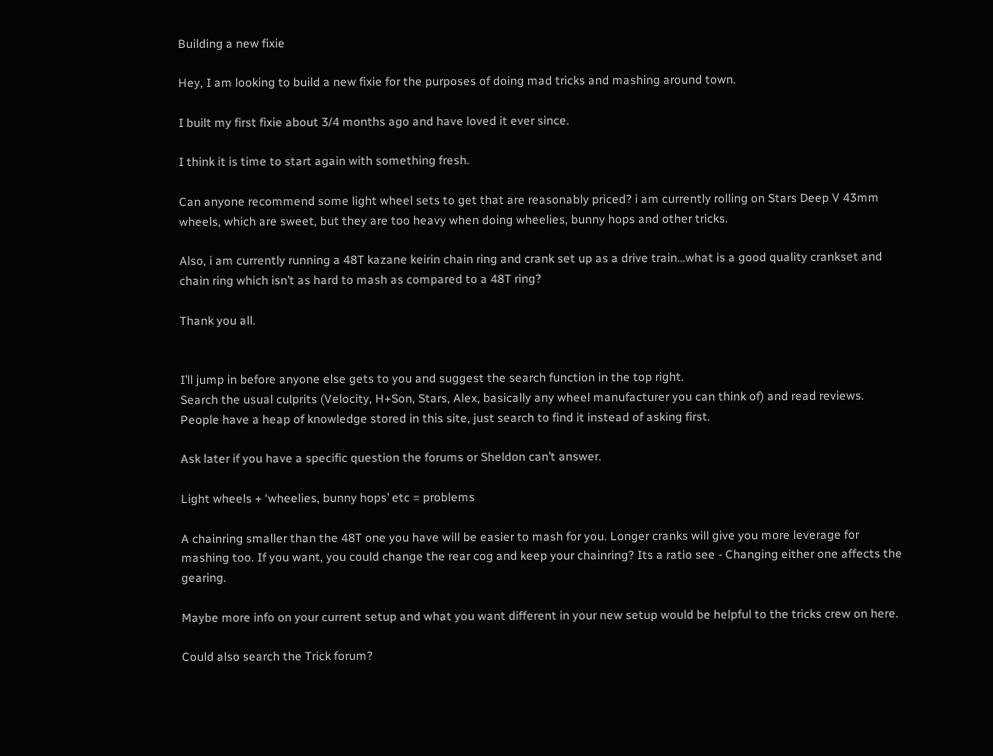Building a new fixie

Hey, I am looking to build a new fixie for the purposes of doing mad tricks and mashing around town.

I built my first fixie about 3/4 months ago and have loved it ever since.

I think it is time to start again with something fresh.

Can anyone recommend some light wheel sets to get that are reasonably priced? i am currently rolling on Stars Deep V 43mm wheels, which are sweet, but they are too heavy when doing wheelies, bunny hops and other tricks.

Also, i am currently running a 48T kazane keirin chain ring and crank set up as a drive train…what is a good quality crankset and chain ring which isn’t as hard to mash as compared to a 48T ring?

Thank you all.


I’ll jump in before anyone else gets to you and suggest the search function in the top right.
Search the usual culprits (Velocity, H+Son, Stars, Alex, basically any wheel manufacturer you can think of) and read reviews.
People have a heap of knowledge stored in this site, just search to find it instead of asking first.

Ask later if you have a specific question the forums or Sheldon can’t answer.

Light wheels + ‘wheelies, bunny hops’ etc = problems

A chainring smaller than the 48T one you have will be easier to mash for you. Longer cranks will give you more leverage for mashing too. If you want, you could change the rear cog and keep your chainring? Its a ratio see - Changing either one affects the gearing.

Maybe more info on your current setup and what you want different in your new setup would be helpful to the tricks crew on here.

Could also search the Trick forum?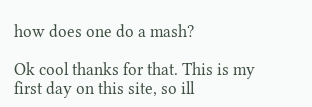how does one do a mash?

Ok cool thanks for that. This is my first day on this site, so ill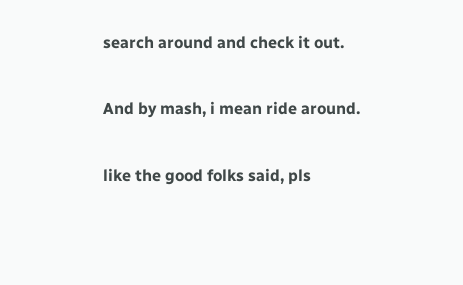search around and check it out.

And by mash, i mean ride around.

like the good folks said, pls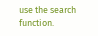use the search function.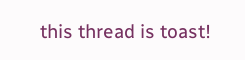this thread is toast!